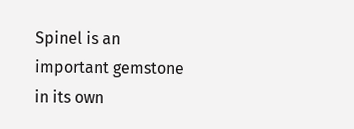Spinel is an important gemstone in its own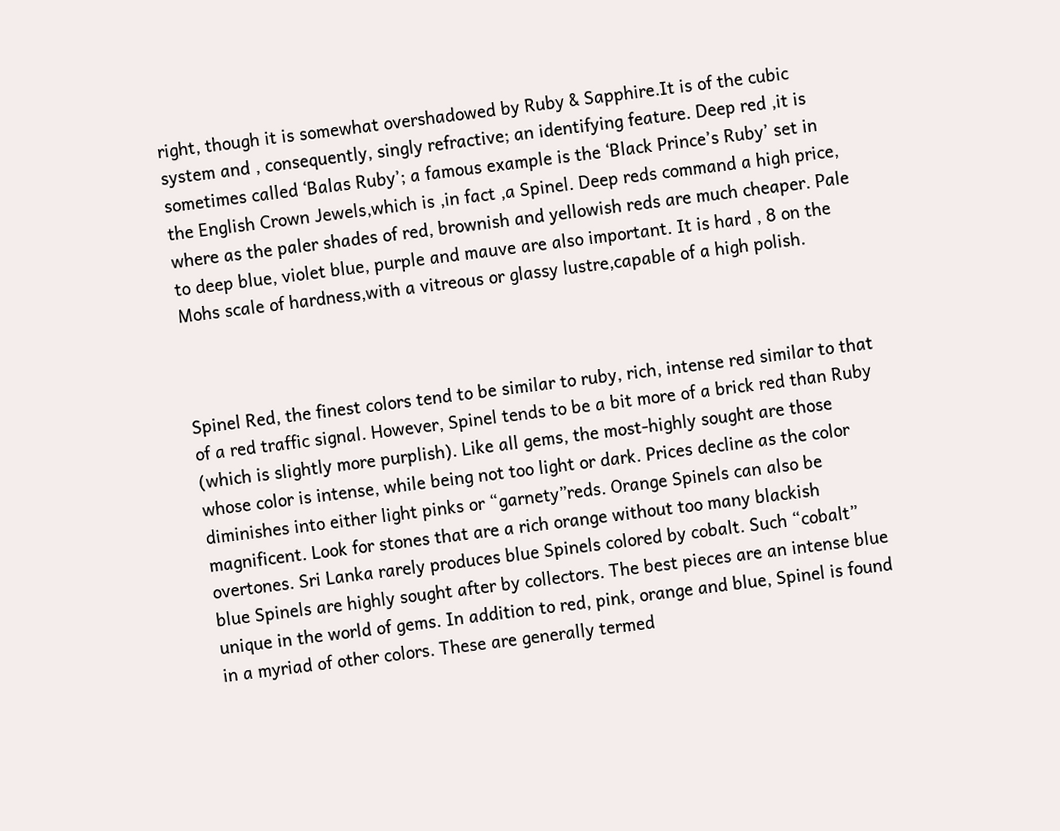right, though it is somewhat overshadowed by Ruby & Sapphire.It is of the cubic system and , consequently, singly refractive; an identifying feature. Deep red ,it is sometimes called ‘Balas Ruby’; a famous example is the ‘Black Prince’s Ruby’ set in the English Crown Jewels,which is ,in fact ,a Spinel. Deep reds command a high price, where as the paler shades of red, brownish and yellowish reds are much cheaper. Pale to deep blue, violet blue, purple and mauve are also important. It is hard , 8 on the Mohs scale of hardness,with a vitreous or glassy lustre,capable of a high polish.



Spinel Red, the finest colors tend to be similar to ruby, rich, intense red similar to that of a red traffic signal. However, Spinel tends to be a bit more of a brick red than Ruby (which is slightly more purplish). Like all gems, the most-highly sought are those whose color is intense, while being not too light or dark. Prices decline as the color diminishes into either light pinks or “garnety”reds. Orange Spinels can also be magnificent. Look for stones that are a rich orange without too many blackish overtones. Sri Lanka rarely produces blue Spinels colored by cobalt. Such “cobalt” blue Spinels are highly sought after by collectors. The best pieces are an intense blue unique in the world of gems. In addition to red, pink, orange and blue, Spinel is found in a myriad of other colors. These are generally termed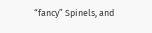“fancy” Spinels, and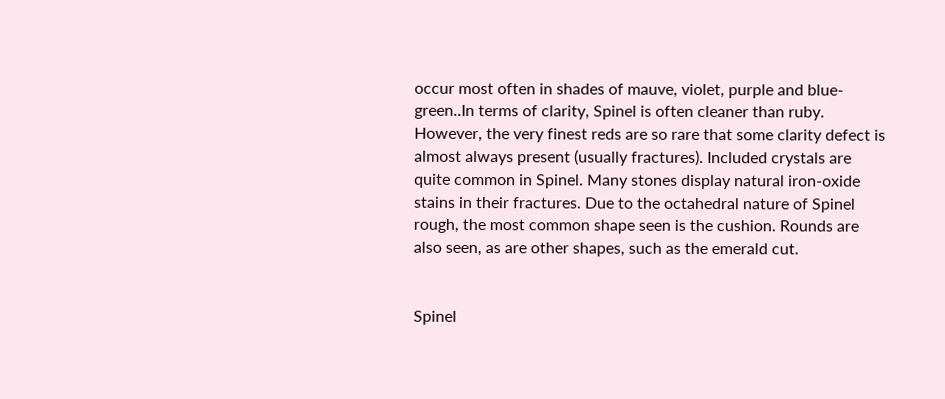occur most often in shades of mauve, violet, purple and blue-green..In terms of clarity, Spinel is often cleaner than ruby. However, the very finest reds are so rare that some clarity defect is almost always present (usually fractures). Included crystals are quite common in Spinel. Many stones display natural iron-oxide stains in their fractures. Due to the octahedral nature of Spinel rough, the most common shape seen is the cushion. Rounds are also seen, as are other shapes, such as the emerald cut.


Spinel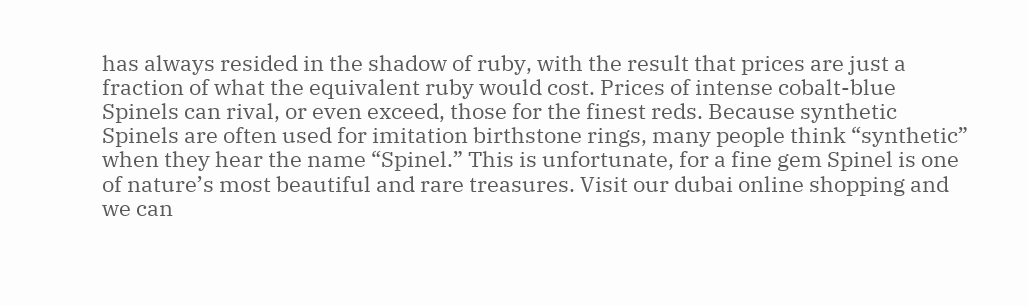has always resided in the shadow of ruby, with the result that prices are just a fraction of what the equivalent ruby would cost. Prices of intense cobalt-blue Spinels can rival, or even exceed, those for the finest reds. Because synthetic Spinels are often used for imitation birthstone rings, many people think “synthetic” when they hear the name “Spinel.” This is unfortunate, for a fine gem Spinel is one of nature’s most beautiful and rare treasures. Visit our dubai online shopping and we can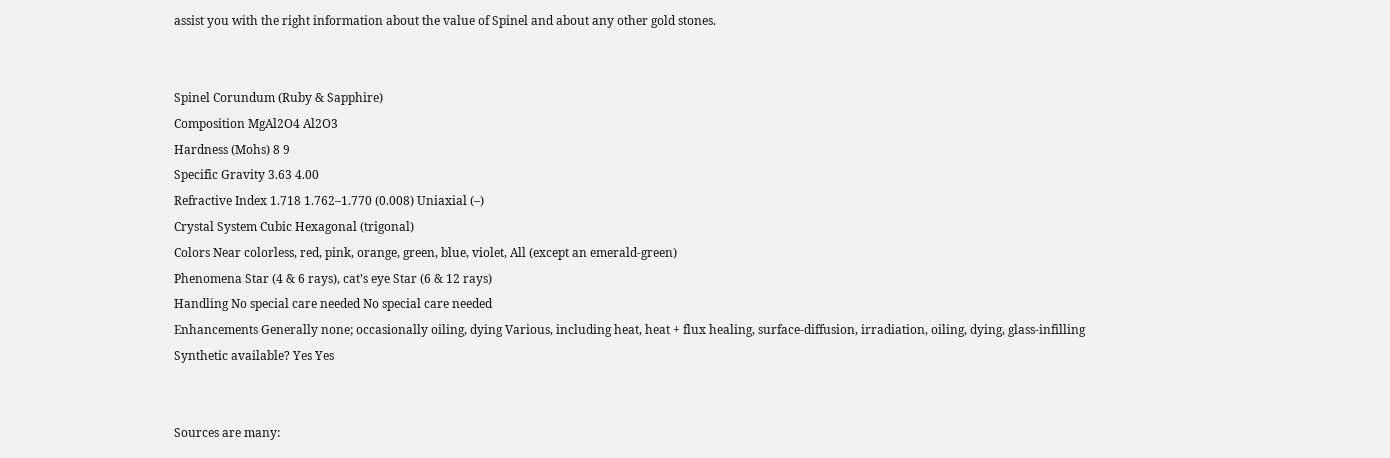assist you with the right information about the value of Spinel and about any other gold stones.


Spinel Corundum (Ruby & Sapphire)
Composition MgAl2O4 Al2O3
Hardness (Mohs) 8 9
Specific Gravity 3.63 4.00
Refractive Index 1.718 1.762–1.770 (0.008) Uniaxial (–)
Crystal System Cubic Hexagonal (trigonal)
Colors Near colorless, red, pink, orange, green, blue, violet, All (except an emerald-green)
Phenomena Star (4 & 6 rays), cat’s eye Star (6 & 12 rays)
Handling No special care needed No special care needed
Enhancements Generally none; occasionally oiling, dying Various, including heat, heat + flux healing, surface-diffusion, irradiation, oiling, dying, glass-infilling
Synthetic available? Yes Yes


Sources are many: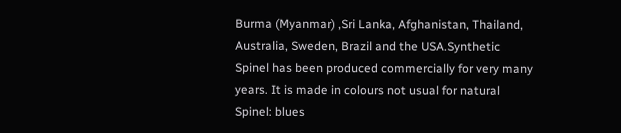Burma (Myanmar) ,Sri Lanka, Afghanistan, Thailand, Australia, Sweden, Brazil and the USA.Synthetic Spinel has been produced commercially for very many years. It is made in colours not usual for natural Spinel: blues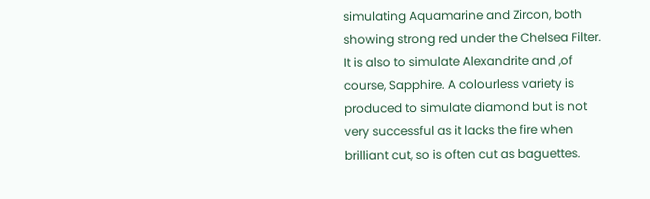simulating Aquamarine and Zircon, both showing strong red under the Chelsea Filter. It is also to simulate Alexandrite and ,of course, Sapphire. A colourless variety is produced to simulate diamond but is not very successful as it lacks the fire when brilliant cut, so is often cut as baguettes.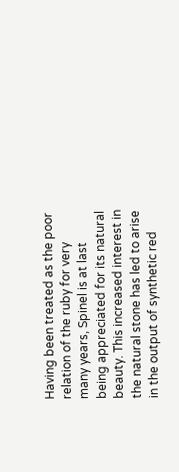Having been treated as the poor relation of the ruby for very many years, Spinel is at last being appreciated for its natural beauty. This increased interest in the natural stone has led to arise in the output of synthetic red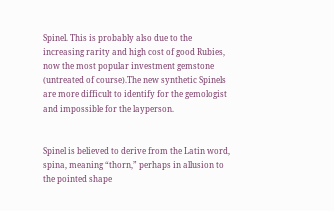Spinel. This is probably also due to the increasing rarity and high cost of good Rubies, now the most popular investment gemstone (untreated of course).The new synthetic Spinels are more difficult to identify for the gemologist and impossible for the layperson.


Spinel is believed to derive from the Latin word, spina, meaning “thorn,” perhaps in allusion to the pointed shape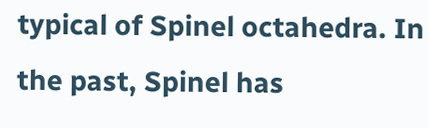typical of Spinel octahedra. In the past, Spinel has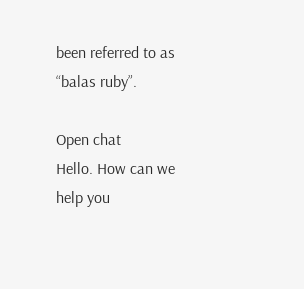been referred to as “balas ruby”.

Open chat
Hello. How can we help you